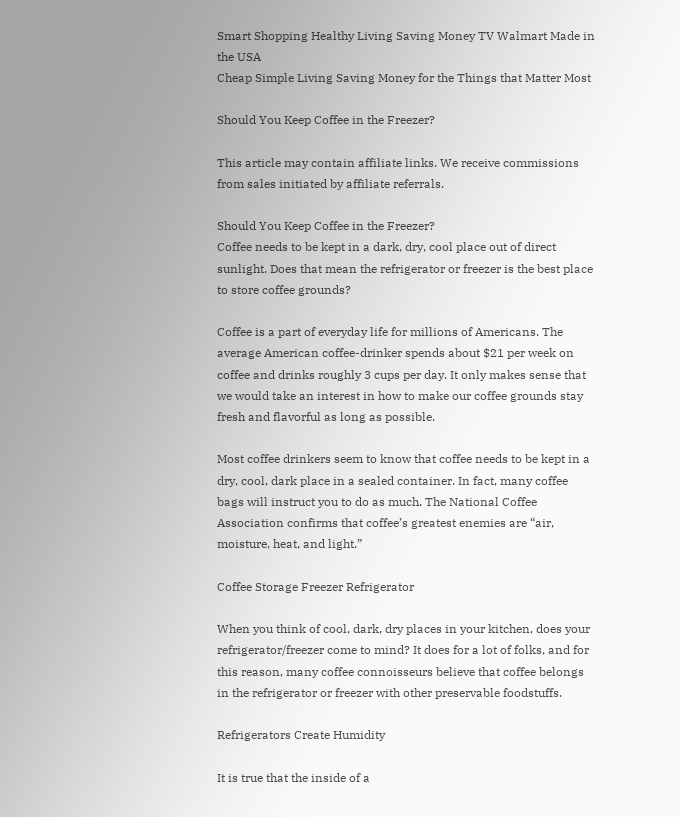Smart Shopping Healthy Living Saving Money TV Walmart Made in the USA
Cheap Simple Living Saving Money for the Things that Matter Most

Should You Keep Coffee in the Freezer?

This article may contain affiliate links. We receive commissions from sales initiated by affiliate referrals.

Should You Keep Coffee in the Freezer?
Coffee needs to be kept in a dark, dry, cool place out of direct sunlight. Does that mean the refrigerator or freezer is the best place to store coffee grounds?

Coffee is a part of everyday life for millions of Americans. The average American coffee-drinker spends about $21 per week on coffee and drinks roughly 3 cups per day. It only makes sense that we would take an interest in how to make our coffee grounds stay fresh and flavorful as long as possible.

Most coffee drinkers seem to know that coffee needs to be kept in a dry, cool, dark place in a sealed container. In fact, many coffee bags will instruct you to do as much. The National Coffee Association confirms that coffee’s greatest enemies are “air, moisture, heat, and light.”

Coffee Storage Freezer Refrigerator

When you think of cool, dark, dry places in your kitchen, does your refrigerator/freezer come to mind? It does for a lot of folks, and for this reason, many coffee connoisseurs believe that coffee belongs in the refrigerator or freezer with other preservable foodstuffs.

Refrigerators Create Humidity

It is true that the inside of a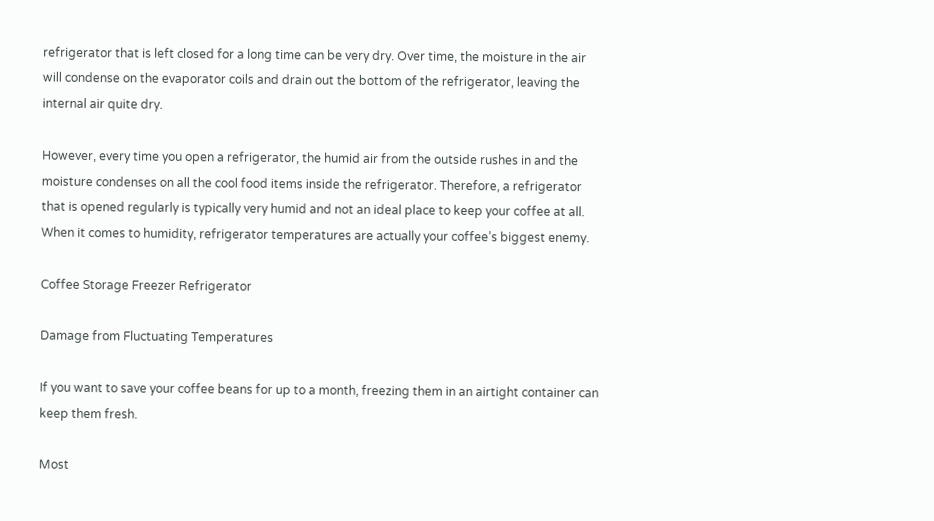refrigerator that is left closed for a long time can be very dry. Over time, the moisture in the air will condense on the evaporator coils and drain out the bottom of the refrigerator, leaving the internal air quite dry.

However, every time you open a refrigerator, the humid air from the outside rushes in and the moisture condenses on all the cool food items inside the refrigerator. Therefore, a refrigerator that is opened regularly is typically very humid and not an ideal place to keep your coffee at all. When it comes to humidity, refrigerator temperatures are actually your coffee’s biggest enemy.

Coffee Storage Freezer Refrigerator

Damage from Fluctuating Temperatures

If you want to save your coffee beans for up to a month, freezing them in an airtight container can keep them fresh.

Most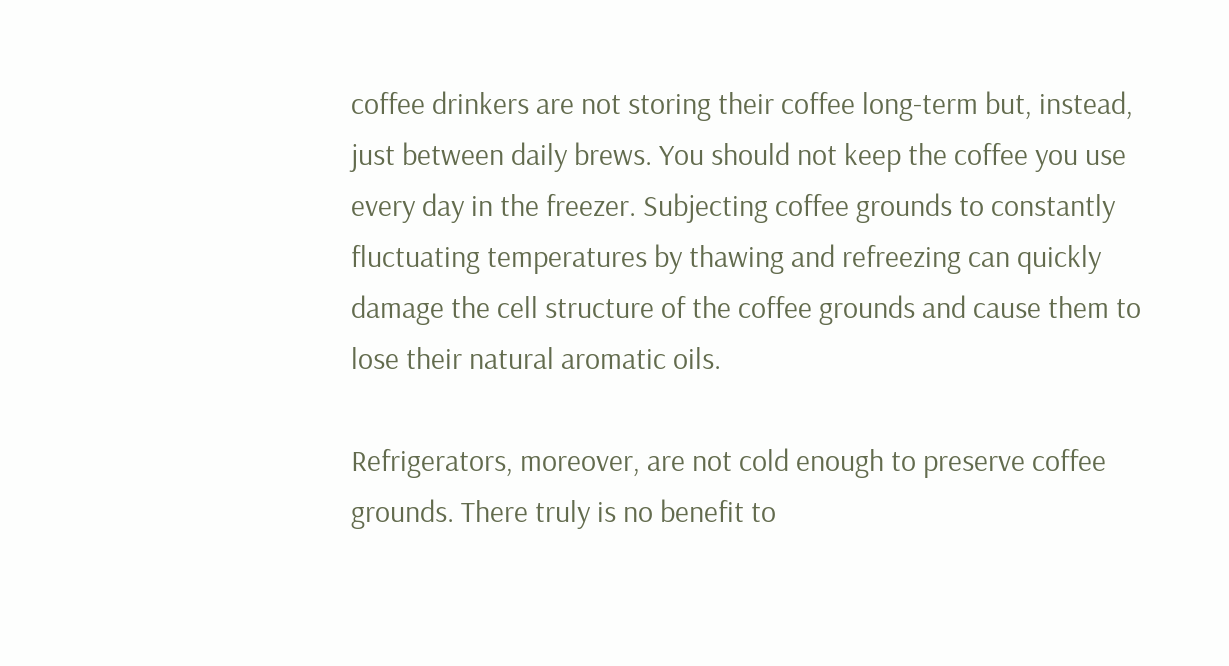coffee drinkers are not storing their coffee long-term but, instead, just between daily brews. You should not keep the coffee you use every day in the freezer. Subjecting coffee grounds to constantly fluctuating temperatures by thawing and refreezing can quickly damage the cell structure of the coffee grounds and cause them to lose their natural aromatic oils.

Refrigerators, moreover, are not cold enough to preserve coffee grounds. There truly is no benefit to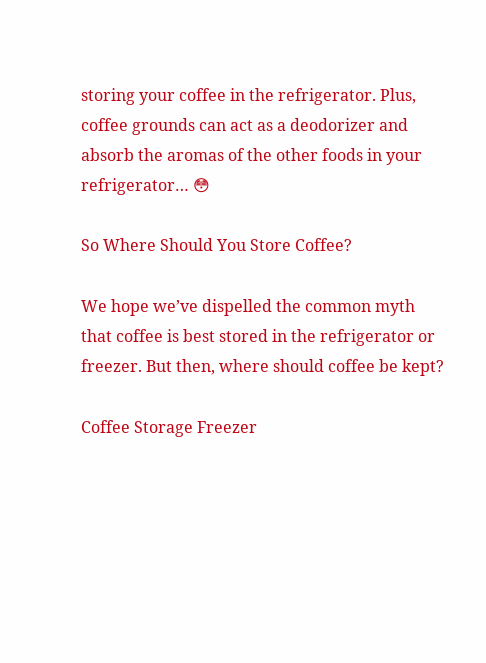storing your coffee in the refrigerator. Plus, coffee grounds can act as a deodorizer and absorb the aromas of the other foods in your refrigerator… 😳

So Where Should You Store Coffee?

We hope we’ve dispelled the common myth that coffee is best stored in the refrigerator or freezer. But then, where should coffee be kept?

Coffee Storage Freezer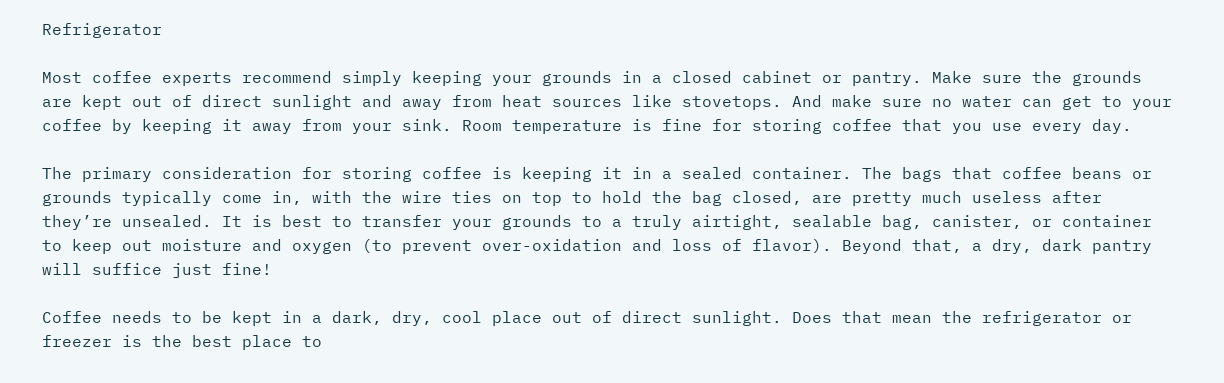Refrigerator

Most coffee experts recommend simply keeping your grounds in a closed cabinet or pantry. Make sure the grounds are kept out of direct sunlight and away from heat sources like stovetops. And make sure no water can get to your coffee by keeping it away from your sink. Room temperature is fine for storing coffee that you use every day.

The primary consideration for storing coffee is keeping it in a sealed container. The bags that coffee beans or grounds typically come in, with the wire ties on top to hold the bag closed, are pretty much useless after they’re unsealed. It is best to transfer your grounds to a truly airtight, sealable bag, canister, or container to keep out moisture and oxygen (to prevent over-oxidation and loss of flavor). Beyond that, a dry, dark pantry will suffice just fine!

Coffee needs to be kept in a dark, dry, cool place out of direct sunlight. Does that mean the refrigerator or freezer is the best place to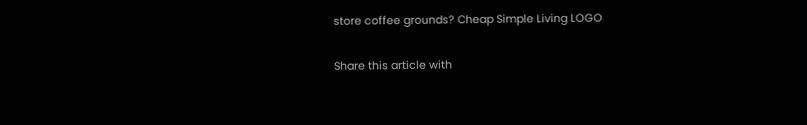store coffee grounds? Cheap Simple Living LOGO

Share this article with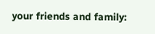your friends and family: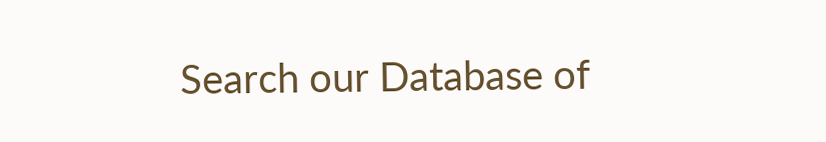Search our Database of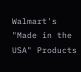Walmart's "Made in the USA" Products